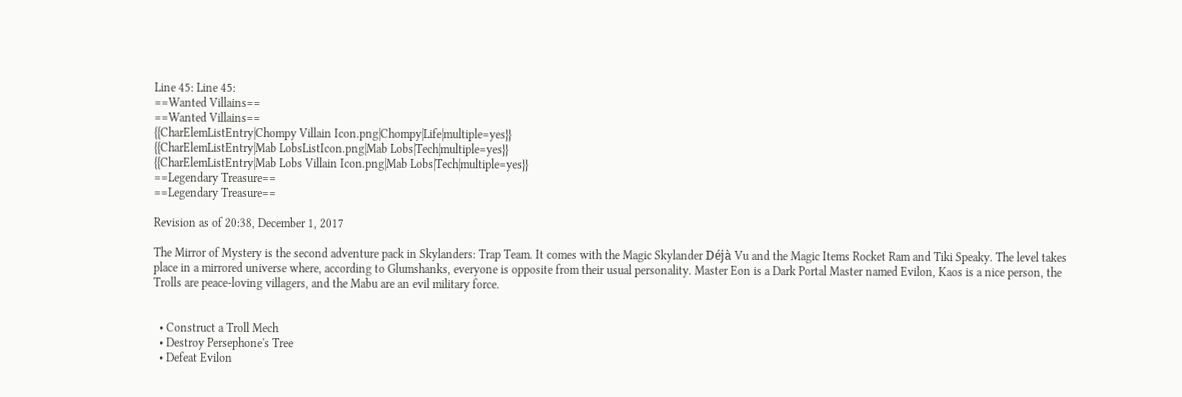Line 45: Line 45:
==Wanted Villains==
==Wanted Villains==
{{CharElemListEntry|Chompy Villain Icon.png|Chompy|Life|multiple=yes}}
{{CharElemListEntry|Mab LobsListIcon.png|Mab Lobs|Tech|multiple=yes}}
{{CharElemListEntry|Mab Lobs Villain Icon.png|Mab Lobs|Tech|multiple=yes}}
==Legendary Treasure==
==Legendary Treasure==

Revision as of 20:38, December 1, 2017

The Mirror of Mystery is the second adventure pack in Skylanders: Trap Team. It comes with the Magic Skylander Déjà Vu and the Magic Items Rocket Ram and Tiki Speaky. The level takes place in a mirrored universe where, according to Glumshanks, everyone is opposite from their usual personality. Master Eon is a Dark Portal Master named Evilon, Kaos is a nice person, the Trolls are peace-loving villagers, and the Mabu are an evil military force.


  • Construct a Troll Mech
  • Destroy Persephone's Tree
  • Defeat Evilon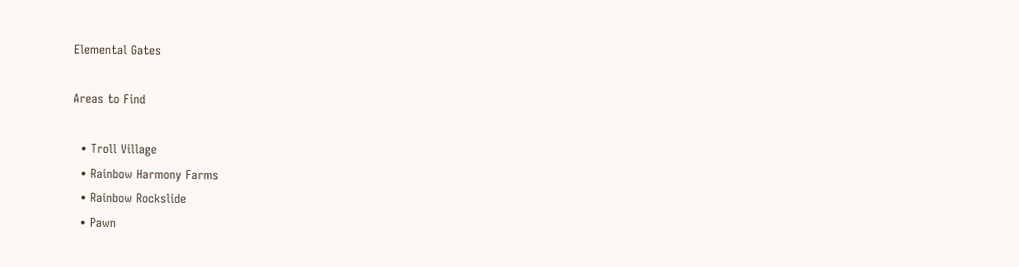Elemental Gates

Areas to Find

  • Troll Village
  • Rainbow Harmony Farms
  • Rainbow Rockslide
  • Pawn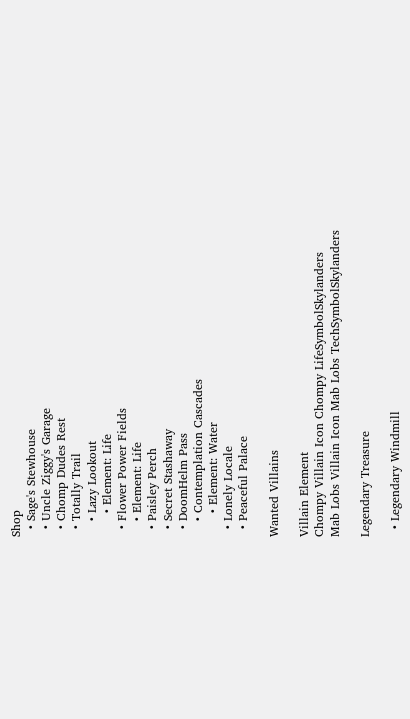Shop
  • Sage's Stewhouse
  • Uncle Ziggy's Garage
  • Chomp Dudes Rest
  • Totally Trail
    • Lazy Lookout
      • Element: Life
  • Flower Power Fields
    • Element: Life
  • Paisley Perch
  • Secret Stashaway
  • DoomHelm Pass
    • Contemplation Cascades
      • Element: Water
  • Lonely Locale
  • Peaceful Palace

Wanted Villains

Villain Element
Chompy Villain Icon Chompy LifeSymbolSkylanders
Mab Lobs Villain Icon Mab Lobs TechSymbolSkylanders

Legendary Treasure

  • Legendary Windmill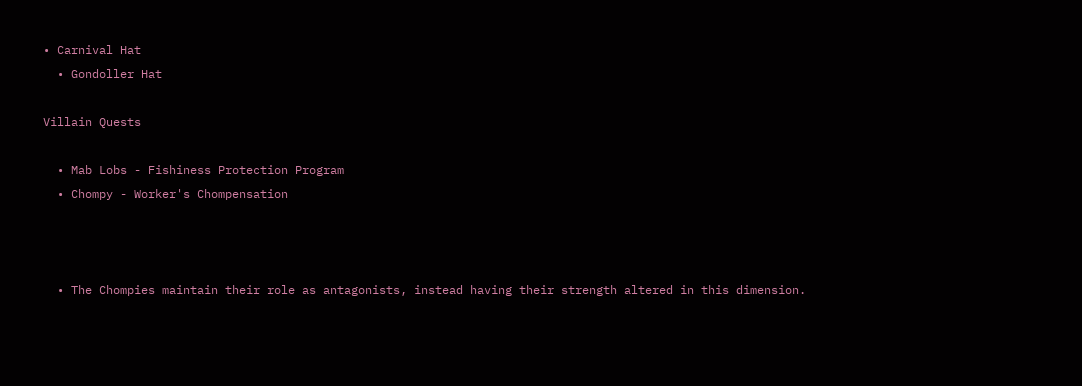• Carnival Hat
  • Gondoller Hat

Villain Quests

  • Mab Lobs - Fishiness Protection Program
  • Chompy - Worker's Chompensation



  • The Chompies maintain their role as antagonists, instead having their strength altered in this dimension.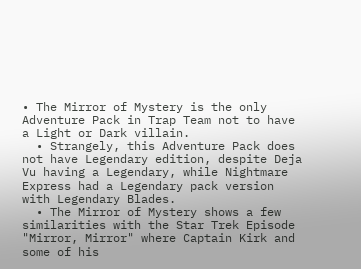• The Mirror of Mystery is the only Adventure Pack in Trap Team not to have a Light or Dark villain.
  • Strangely, this Adventure Pack does not have Legendary edition, despite Deja Vu having a Legendary, while Nightmare Express had a Legendary pack version with Legendary Blades.
  • The Mirror of Mystery shows a few similarities with the Star Trek Episode "Mirror, Mirror" where Captain Kirk and some of his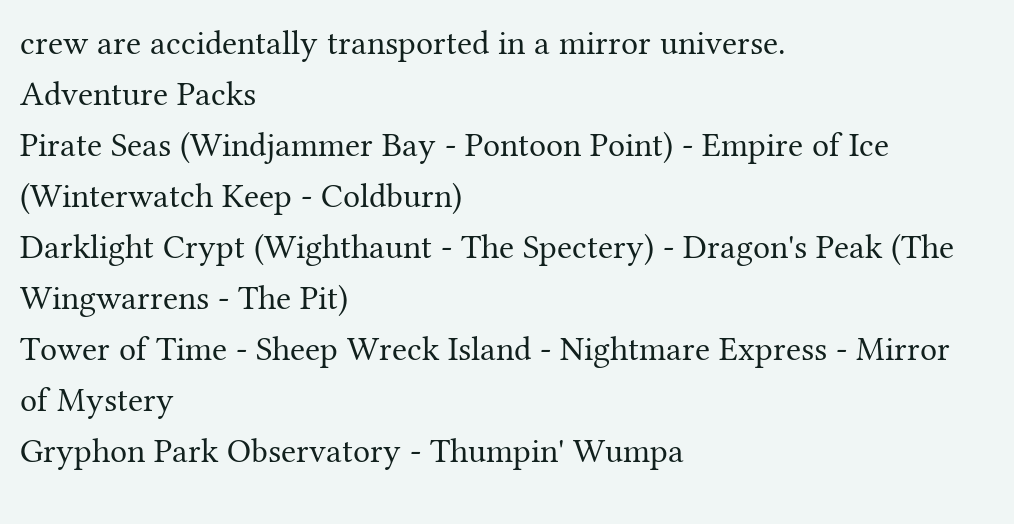crew are accidentally transported in a mirror universe.
Adventure Packs
Pirate Seas (Windjammer Bay - Pontoon Point) - Empire of Ice (Winterwatch Keep - Coldburn)
Darklight Crypt (Wighthaunt - The Spectery) - Dragon's Peak (The Wingwarrens - The Pit)
Tower of Time - Sheep Wreck Island - Nightmare Express - Mirror of Mystery
Gryphon Park Observatory - Thumpin' Wumpa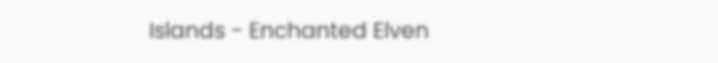Islands - Enchanted Elven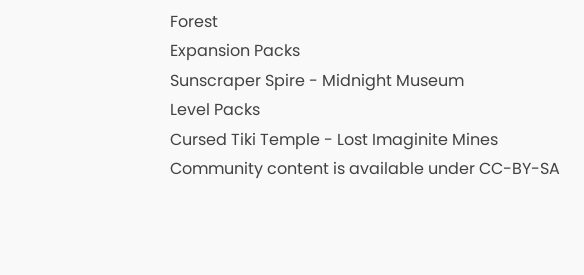Forest
Expansion Packs
Sunscraper Spire - Midnight Museum
Level Packs
Cursed Tiki Temple - Lost Imaginite Mines
Community content is available under CC-BY-SA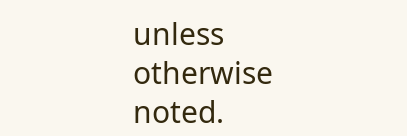unless otherwise noted.